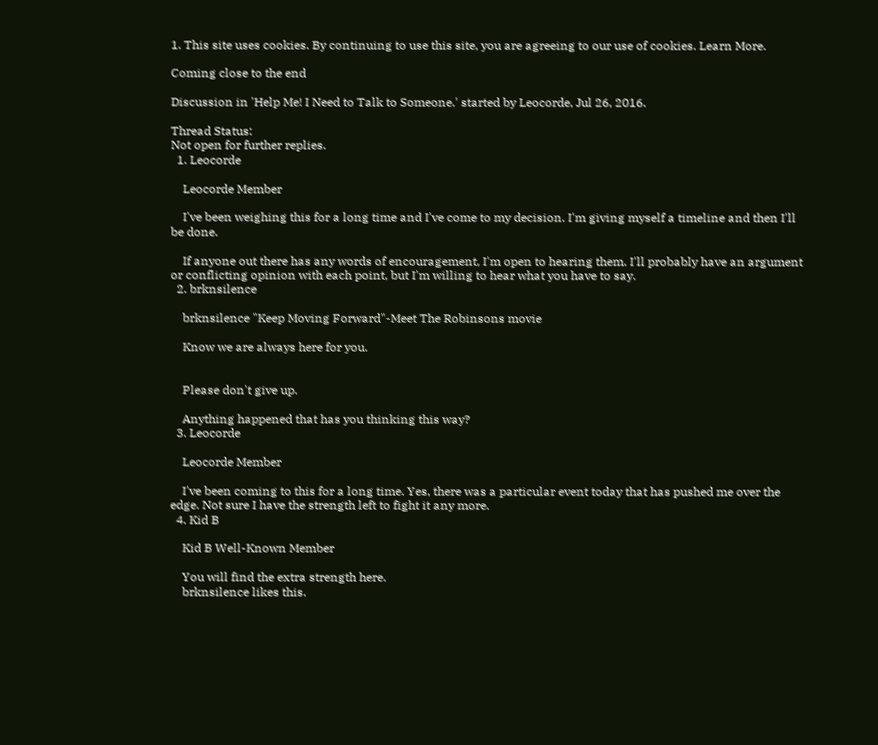1. This site uses cookies. By continuing to use this site, you are agreeing to our use of cookies. Learn More.

Coming close to the end

Discussion in 'Help Me! I Need to Talk to Someone.' started by Leocorde, Jul 26, 2016.

Thread Status:
Not open for further replies.
  1. Leocorde

    Leocorde Member

    I've been weighing this for a long time and I've come to my decision. I'm giving myself a timeline and then I'll be done.

    If anyone out there has any words of encouragement, I'm open to hearing them. I'll probably have an argument or conflicting opinion with each point, but I'm willing to hear what you have to say.
  2. brknsilence

    brknsilence "Keep Moving Forward"-Meet The Robinsons movie

    Know we are always here for you.


    Please don't give up.

    Anything happened that has you thinking this way?
  3. Leocorde

    Leocorde Member

    I've been coming to this for a long time. Yes, there was a particular event today that has pushed me over the edge. Not sure I have the strength left to fight it any more.
  4. Kid B

    Kid B Well-Known Member

    You will find the extra strength here.
    brknsilence likes this.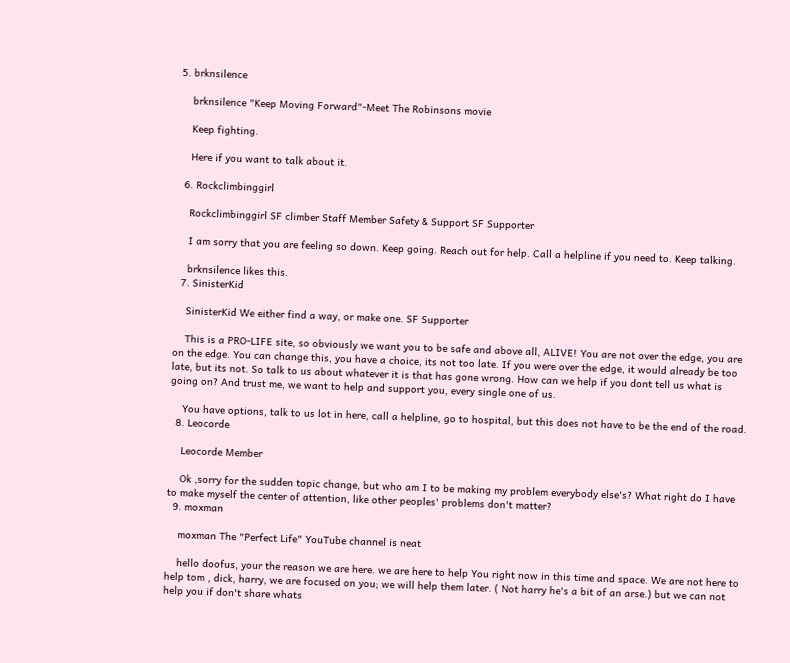5. brknsilence

    brknsilence "Keep Moving Forward"-Meet The Robinsons movie

    Keep fighting.

    Here if you want to talk about it.

  6. Rockclimbinggirl

    Rockclimbinggirl SF climber Staff Member Safety & Support SF Supporter

    I am sorry that you are feeling so down. Keep going. Reach out for help. Call a helpline if you need to. Keep talking.

    brknsilence likes this.
  7. SinisterKid

    SinisterKid We either find a way, or make one. SF Supporter

    This is a PRO-LIFE site, so obviously we want you to be safe and above all, ALIVE! You are not over the edge, you are on the edge. You can change this, you have a choice, its not too late. If you were over the edge, it would already be too late, but its not. So talk to us about whatever it is that has gone wrong. How can we help if you dont tell us what is going on? And trust me, we want to help and support you, every single one of us.

    You have options, talk to us lot in here, call a helpline, go to hospital, but this does not have to be the end of the road.
  8. Leocorde

    Leocorde Member

    Ok ,sorry for the sudden topic change, but who am I to be making my problem everybody else's? What right do I have to make myself the center of attention, like other peoples' problems don't matter?
  9. moxman

    moxman The "Perfect Life" YouTube channel is neat

    hello doofus, your the reason we are here. we are here to help You right now in this time and space. We are not here to help tom , dick, harry, we are focused on you; we will help them later. ( Not harry he's a bit of an arse.) but we can not help you if don't share whats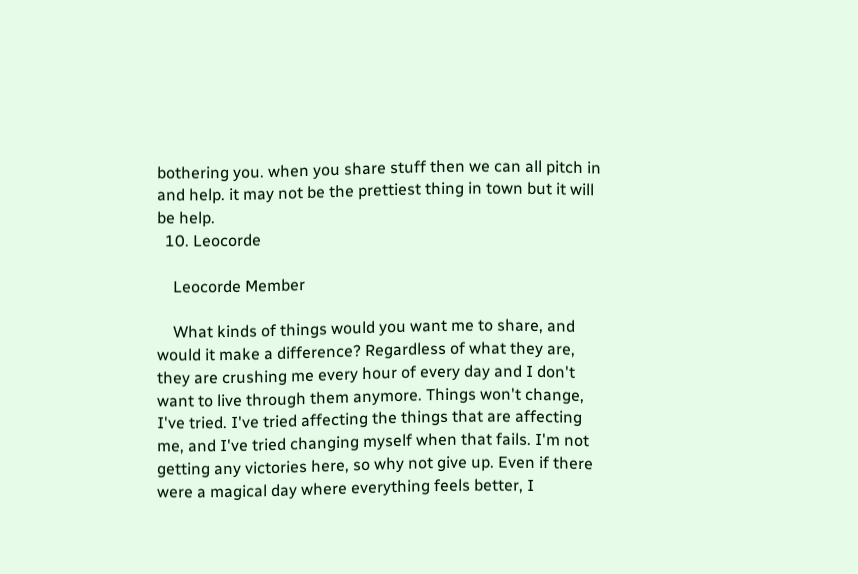bothering you. when you share stuff then we can all pitch in and help. it may not be the prettiest thing in town but it will be help.
  10. Leocorde

    Leocorde Member

    What kinds of things would you want me to share, and would it make a difference? Regardless of what they are, they are crushing me every hour of every day and I don't want to live through them anymore. Things won't change, I've tried. I've tried affecting the things that are affecting me, and I've tried changing myself when that fails. I'm not getting any victories here, so why not give up. Even if there were a magical day where everything feels better, I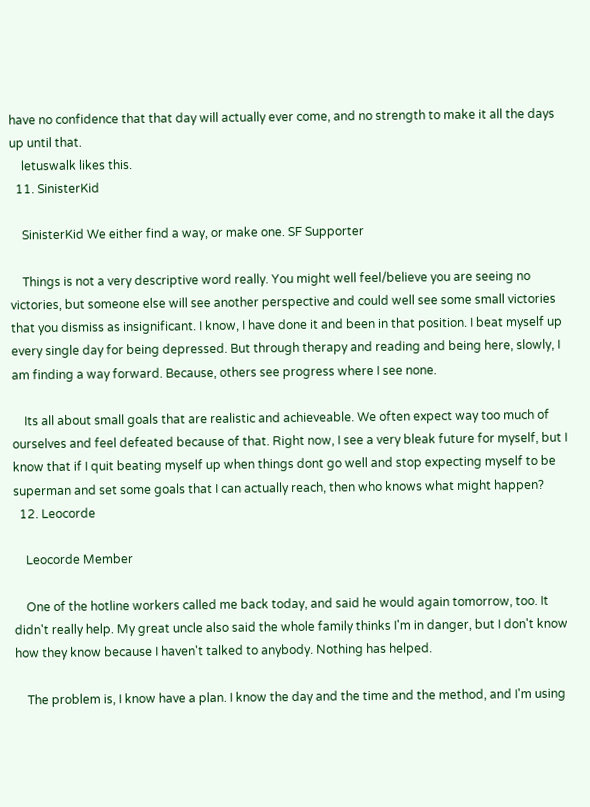have no confidence that that day will actually ever come, and no strength to make it all the days up until that.
    letuswalk likes this.
  11. SinisterKid

    SinisterKid We either find a way, or make one. SF Supporter

    Things is not a very descriptive word really. You might well feel/believe you are seeing no victories, but someone else will see another perspective and could well see some small victories that you dismiss as insignificant. I know, I have done it and been in that position. I beat myself up every single day for being depressed. But through therapy and reading and being here, slowly, I am finding a way forward. Because, others see progress where I see none.

    Its all about small goals that are realistic and achieveable. We often expect way too much of ourselves and feel defeated because of that. Right now, I see a very bleak future for myself, but I know that if I quit beating myself up when things dont go well and stop expecting myself to be superman and set some goals that I can actually reach, then who knows what might happen?
  12. Leocorde

    Leocorde Member

    One of the hotline workers called me back today, and said he would again tomorrow, too. It didn't really help. My great uncle also said the whole family thinks I'm in danger, but I don't know how they know because I haven't talked to anybody. Nothing has helped.

    The problem is, I know have a plan. I know the day and the time and the method, and I'm using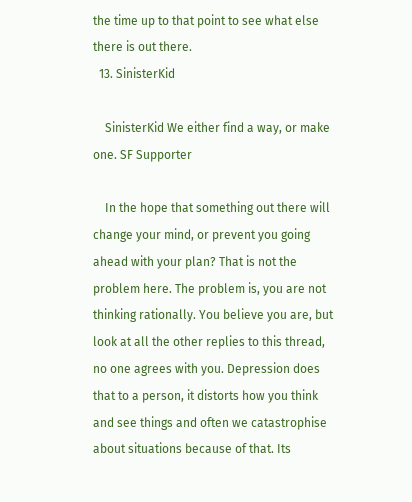the time up to that point to see what else there is out there.
  13. SinisterKid

    SinisterKid We either find a way, or make one. SF Supporter

    In the hope that something out there will change your mind, or prevent you going ahead with your plan? That is not the problem here. The problem is, you are not thinking rationally. You believe you are, but look at all the other replies to this thread, no one agrees with you. Depression does that to a person, it distorts how you think and see things and often we catastrophise about situations because of that. Its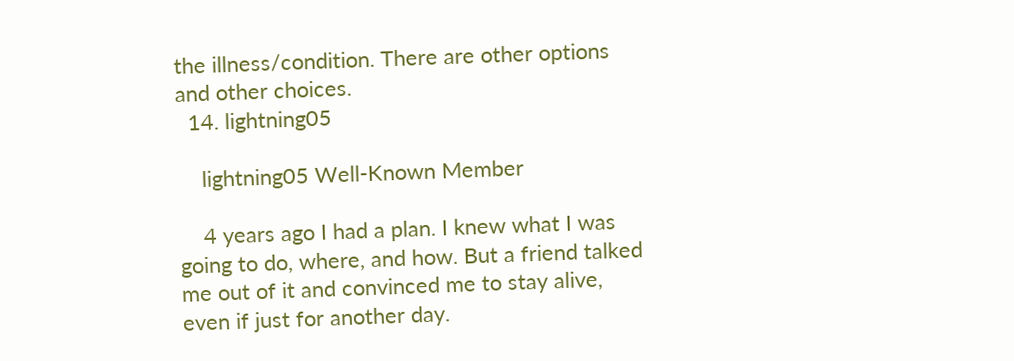the illness/condition. There are other options and other choices.
  14. lightning05

    lightning05 Well-Known Member

    4 years ago I had a plan. I knew what I was going to do, where, and how. But a friend talked me out of it and convinced me to stay alive, even if just for another day.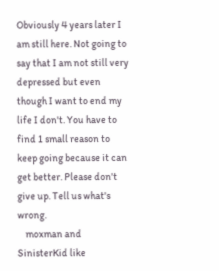Obviously 4 years later I am still here. Not going to say that I am not still very depressed but even though I want to end my life I don't. You have to find 1 small reason to keep going because it can get better. Please don't give up. Tell us what's wrong.
    moxman and SinisterKid like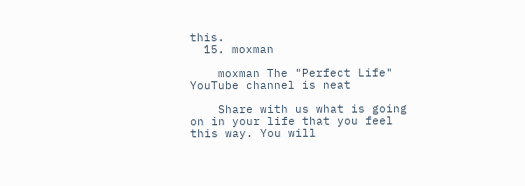this.
  15. moxman

    moxman The "Perfect Life" YouTube channel is neat

    Share with us what is going on in your life that you feel this way. You will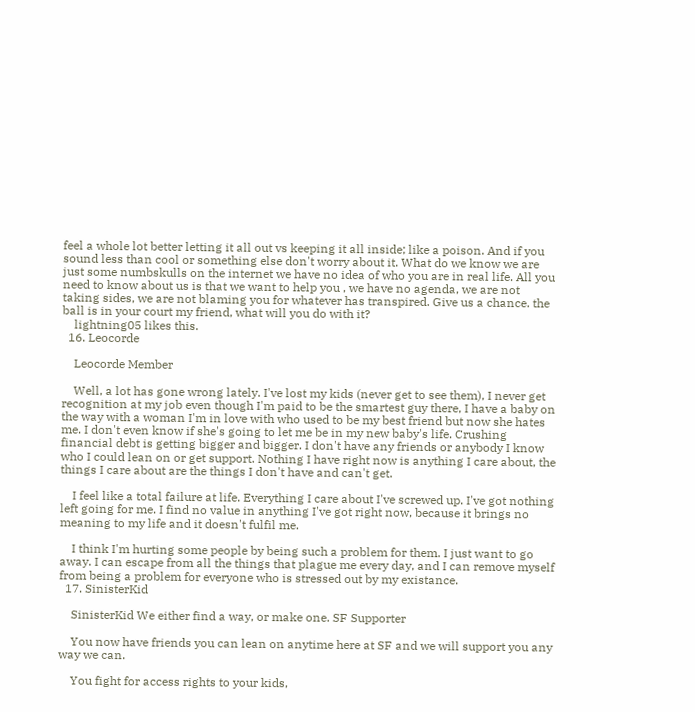feel a whole lot better letting it all out vs keeping it all inside; like a poison. And if you sound less than cool or something else don't worry about it. What do we know we are just some numbskulls on the internet we have no idea of who you are in real life. All you need to know about us is that we want to help you , we have no agenda, we are not taking sides, we are not blaming you for whatever has transpired. Give us a chance. the ball is in your court my friend, what will you do with it?
    lightning05 likes this.
  16. Leocorde

    Leocorde Member

    Well, a lot has gone wrong lately. I've lost my kids (never get to see them), I never get recognition at my job even though I'm paid to be the smartest guy there, I have a baby on the way with a woman I'm in love with who used to be my best friend but now she hates me. I don't even know if she's going to let me be in my new baby's life. Crushing financial debt is getting bigger and bigger. I don't have any friends or anybody I know who I could lean on or get support. Nothing I have right now is anything I care about, the things I care about are the things I don't have and can't get.

    I feel like a total failure at life. Everything I care about I've screwed up. I've got nothing left going for me. I find no value in anything I've got right now, because it brings no meaning to my life and it doesn't fulfil me.

    I think I'm hurting some people by being such a problem for them. I just want to go away. I can escape from all the things that plague me every day, and I can remove myself from being a problem for everyone who is stressed out by my existance.
  17. SinisterKid

    SinisterKid We either find a way, or make one. SF Supporter

    You now have friends you can lean on anytime here at SF and we will support you any way we can.

    You fight for access rights to your kids,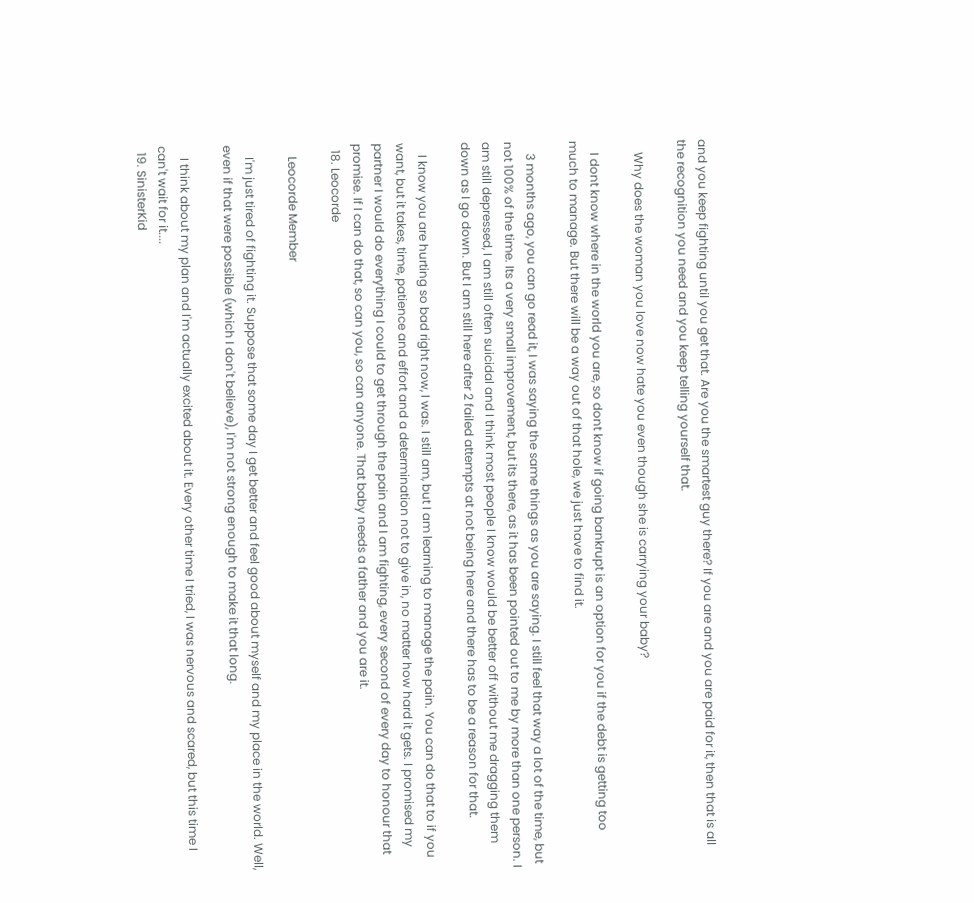and you keep fighting until you get that. Are you the smartest guy there? If you are and you are paid for it, then that is all the recognition you need and you keep telling yourself that.

    Why does the woman you love now hate you even though she is carrying your baby?

    I dont know where in the world you are, so dont know if going bankrupt is an option for you if the debt is getting too much to manage. But there will be a way out of that hole, we just have to find it.

    3 months ago, you can go read it, I was saying the same things as you are saying. I still feel that way a lot of the time, but not 100% of the time. Its a very small improvement, but its there, as it has been pointed out to me by more than one person. I am still depressed, I am still often suicidal and I think most people I know would be better off without me dragging them down as I go down. But I am still here after 2 failed attempts at not being here and there has to be a reason for that.

    I know you are hurting so bad right now, I was. I still am, but I am learning to manage the pain. You can do that to if you want, but it takes, time, patience and effort and a determination not to give in, no matter how hard it gets. I promised my partner I would do everything I could to get through the pain and I am fighting, every second of every day to honour that promise. If I can do that, so can you, so can anyone. That baby needs a father and you are it.
  18. Leocorde

    Leocorde Member

    I'm just tired of fighting it. Suppose that some day I get better and feel good about myself and my place in the world. Well, even if that were possible (which I don't believe), I'm not strong enough to make it that long.

    I think about my plan and I'm actually excited about it. Every other time I tried, I was nervous and scared, but this time I can't wait for it....
  19. SinisterKid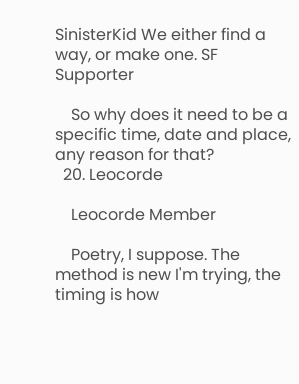SinisterKid We either find a way, or make one. SF Supporter

    So why does it need to be a specific time, date and place, any reason for that?
  20. Leocorde

    Leocorde Member

    Poetry, I suppose. The method is new I'm trying, the timing is how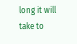long it will take to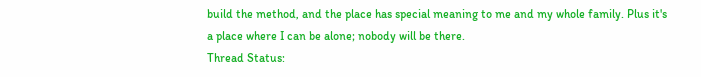build the method, and the place has special meaning to me and my whole family. Plus it's a place where I can be alone; nobody will be there.
Thread Status: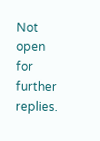Not open for further replies.